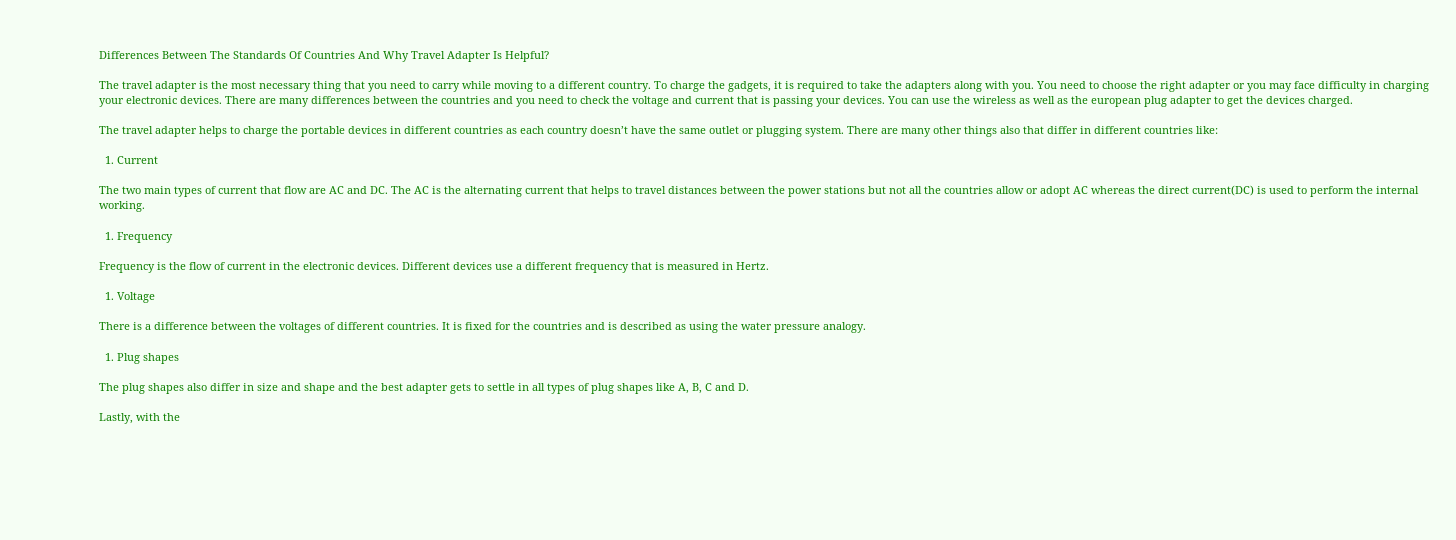Differences Between The Standards Of Countries And Why Travel Adapter Is Helpful?

The travel adapter is the most necessary thing that you need to carry while moving to a different country. To charge the gadgets, it is required to take the adapters along with you. You need to choose the right adapter or you may face difficulty in charging your electronic devices. There are many differences between the countries and you need to check the voltage and current that is passing your devices. You can use the wireless as well as the european plug adapter to get the devices charged.

The travel adapter helps to charge the portable devices in different countries as each country doesn’t have the same outlet or plugging system. There are many other things also that differ in different countries like:

  1. Current

The two main types of current that flow are AC and DC. The AC is the alternating current that helps to travel distances between the power stations but not all the countries allow or adopt AC whereas the direct current(DC) is used to perform the internal working.

  1. Frequency

Frequency is the flow of current in the electronic devices. Different devices use a different frequency that is measured in Hertz.

  1. Voltage

There is a difference between the voltages of different countries. It is fixed for the countries and is described as using the water pressure analogy.

  1. Plug shapes

The plug shapes also differ in size and shape and the best adapter gets to settle in all types of plug shapes like A, B, C and D.

Lastly, with the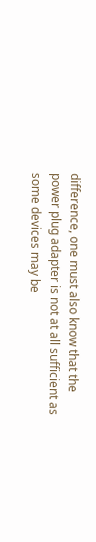difference, one must also know that the power plug adapter is not at all sufficient as some devices may be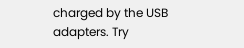charged by the USB adapters. Try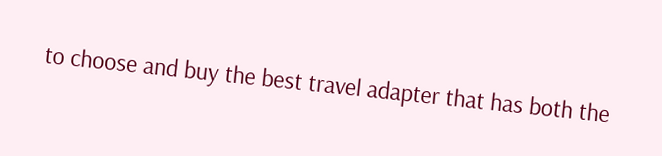to choose and buy the best travel adapter that has both the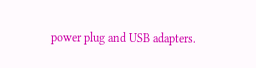power plug and USB adapters.